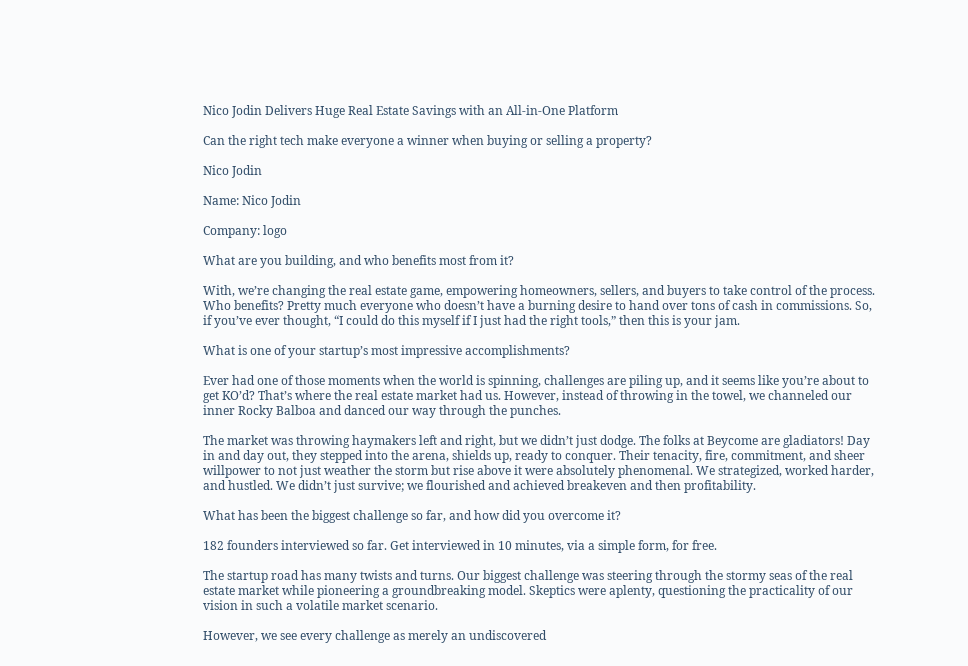Nico Jodin Delivers Huge Real Estate Savings with an All-in-One Platform

Can the right tech make everyone a winner when buying or selling a property?

Nico Jodin

Name: Nico Jodin

Company: logo

What are you building, and who benefits most from it?

With, we’re changing the real estate game, empowering homeowners, sellers, and buyers to take control of the process. Who benefits? Pretty much everyone who doesn’t have a burning desire to hand over tons of cash in commissions. So, if you’ve ever thought, “I could do this myself if I just had the right tools,” then this is your jam.

What is one of your startup’s most impressive accomplishments?

Ever had one of those moments when the world is spinning, challenges are piling up, and it seems like you’re about to get KO’d? That’s where the real estate market had us. However, instead of throwing in the towel, we channeled our inner Rocky Balboa and danced our way through the punches.

The market was throwing haymakers left and right, but we didn’t just dodge. The folks at Beycome are gladiators! Day in and day out, they stepped into the arena, shields up, ready to conquer. Their tenacity, fire, commitment, and sheer willpower to not just weather the storm but rise above it were absolutely phenomenal. We strategized, worked harder, and hustled. We didn’t just survive; we flourished and achieved breakeven and then profitability.

What has been the biggest challenge so far, and how did you overcome it?

182 founders interviewed so far. Get interviewed in 10 minutes, via a simple form, for free.

The startup road has many twists and turns. Our biggest challenge was steering through the stormy seas of the real estate market while pioneering a groundbreaking model. Skeptics were aplenty, questioning the practicality of our vision in such a volatile market scenario.

However, we see every challenge as merely an undiscovered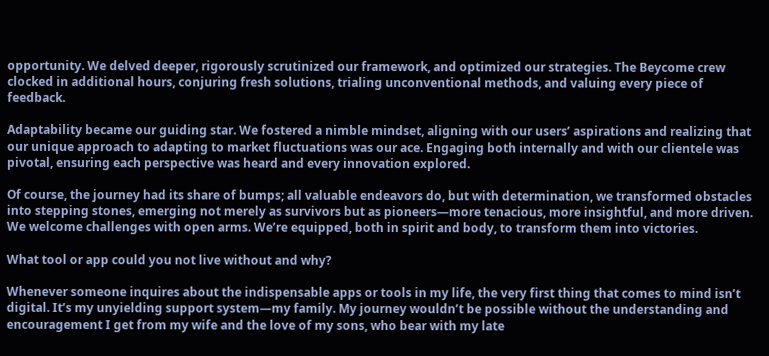opportunity. We delved deeper, rigorously scrutinized our framework, and optimized our strategies. The Beycome crew clocked in additional hours, conjuring fresh solutions, trialing unconventional methods, and valuing every piece of feedback.

Adaptability became our guiding star. We fostered a nimble mindset, aligning with our users’ aspirations and realizing that our unique approach to adapting to market fluctuations was our ace. Engaging both internally and with our clientele was pivotal, ensuring each perspective was heard and every innovation explored.

Of course, the journey had its share of bumps; all valuable endeavors do, but with determination, we transformed obstacles into stepping stones, emerging not merely as survivors but as pioneers—more tenacious, more insightful, and more driven. We welcome challenges with open arms. We’re equipped, both in spirit and body, to transform them into victories.

What tool or app could you not live without and why?

Whenever someone inquires about the indispensable apps or tools in my life, the very first thing that comes to mind isn’t digital. It’s my unyielding support system—my family. My journey wouldn’t be possible without the understanding and encouragement I get from my wife and the love of my sons, who bear with my late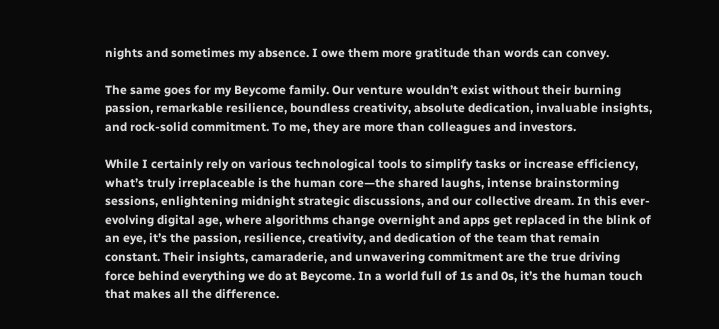nights and sometimes my absence. I owe them more gratitude than words can convey.

The same goes for my Beycome family. Our venture wouldn’t exist without their burning passion, remarkable resilience, boundless creativity, absolute dedication, invaluable insights, and rock-solid commitment. To me, they are more than colleagues and investors.

While I certainly rely on various technological tools to simplify tasks or increase efficiency, what’s truly irreplaceable is the human core—the shared laughs, intense brainstorming sessions, enlightening midnight strategic discussions, and our collective dream. In this ever-evolving digital age, where algorithms change overnight and apps get replaced in the blink of an eye, it’s the passion, resilience, creativity, and dedication of the team that remain constant. Their insights, camaraderie, and unwavering commitment are the true driving force behind everything we do at Beycome. In a world full of 1s and 0s, it’s the human touch that makes all the difference.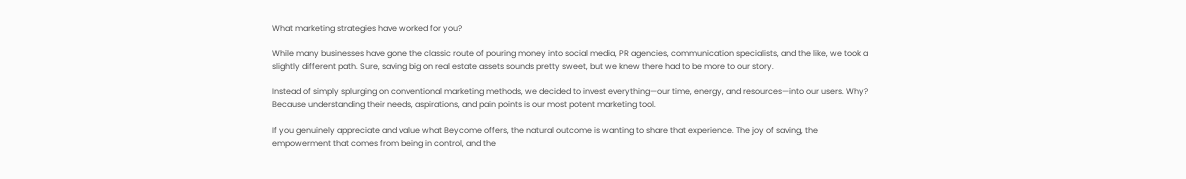What marketing strategies have worked for you?

While many businesses have gone the classic route of pouring money into social media, PR agencies, communication specialists, and the like, we took a slightly different path. Sure, saving big on real estate assets sounds pretty sweet, but we knew there had to be more to our story.

Instead of simply splurging on conventional marketing methods, we decided to invest everything—our time, energy, and resources—into our users. Why? Because understanding their needs, aspirations, and pain points is our most potent marketing tool.

If you genuinely appreciate and value what Beycome offers, the natural outcome is wanting to share that experience. The joy of saving, the empowerment that comes from being in control, and the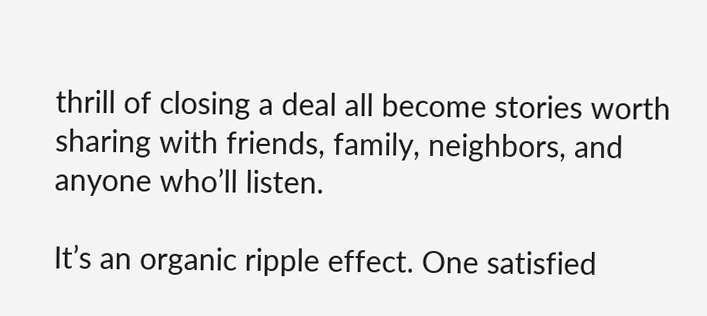thrill of closing a deal all become stories worth sharing with friends, family, neighbors, and anyone who’ll listen.

It’s an organic ripple effect. One satisfied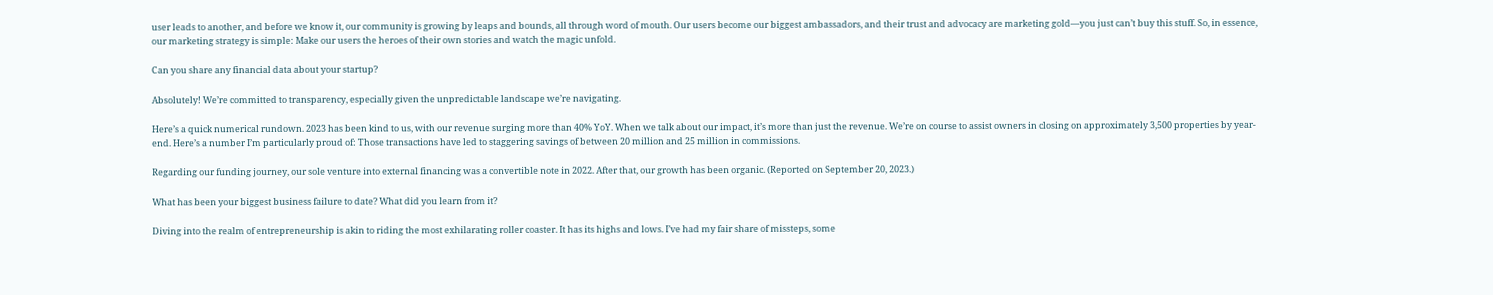user leads to another, and before we know it, our community is growing by leaps and bounds, all through word of mouth. Our users become our biggest ambassadors, and their trust and advocacy are marketing gold—you just can’t buy this stuff. So, in essence, our marketing strategy is simple: Make our users the heroes of their own stories and watch the magic unfold.

Can you share any financial data about your startup?

Absolutely! We’re committed to transparency, especially given the unpredictable landscape we’re navigating.

Here’s a quick numerical rundown. 2023 has been kind to us, with our revenue surging more than 40% YoY. When we talk about our impact, it’s more than just the revenue. We’re on course to assist owners in closing on approximately 3,500 properties by year-end. Here’s a number I’m particularly proud of: Those transactions have led to staggering savings of between 20 million and 25 million in commissions.

Regarding our funding journey, our sole venture into external financing was a convertible note in 2022. After that, our growth has been organic. (Reported on September 20, 2023.)

What has been your biggest business failure to date? What did you learn from it?

Diving into the realm of entrepreneurship is akin to riding the most exhilarating roller coaster. It has its highs and lows. I’ve had my fair share of missteps, some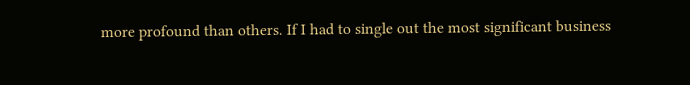more profound than others. If I had to single out the most significant business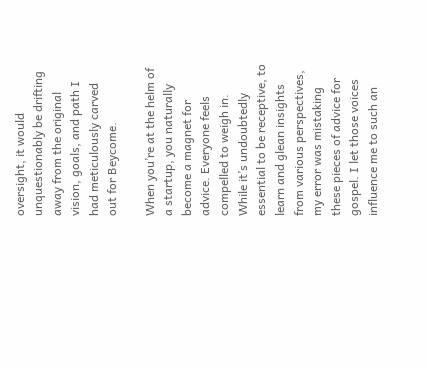oversight, it would unquestionably be drifting away from the original vision, goals, and path I had meticulously carved out for Beycome.

When you’re at the helm of a startup, you naturally become a magnet for advice. Everyone feels compelled to weigh in. While it’s undoubtedly essential to be receptive, to learn and glean insights from various perspectives, my error was mistaking these pieces of advice for gospel. I let those voices influence me to such an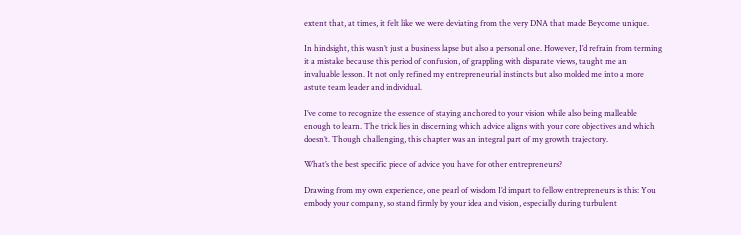extent that, at times, it felt like we were deviating from the very DNA that made Beycome unique.

In hindsight, this wasn’t just a business lapse but also a personal one. However, I’d refrain from terming it a mistake because this period of confusion, of grappling with disparate views, taught me an invaluable lesson. It not only refined my entrepreneurial instincts but also molded me into a more astute team leader and individual.

I’ve come to recognize the essence of staying anchored to your vision while also being malleable enough to learn. The trick lies in discerning which advice aligns with your core objectives and which doesn’t. Though challenging, this chapter was an integral part of my growth trajectory.

What’s the best specific piece of advice you have for other entrepreneurs?

Drawing from my own experience, one pearl of wisdom I’d impart to fellow entrepreneurs is this: You embody your company, so stand firmly by your idea and vision, especially during turbulent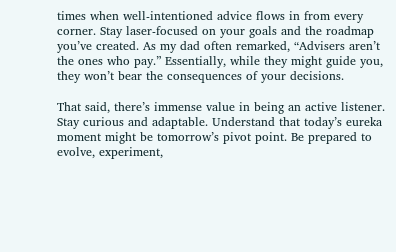times when well-intentioned advice flows in from every corner. Stay laser-focused on your goals and the roadmap you’ve created. As my dad often remarked, “Advisers aren’t the ones who pay.” Essentially, while they might guide you, they won’t bear the consequences of your decisions.

That said, there’s immense value in being an active listener. Stay curious and adaptable. Understand that today’s eureka moment might be tomorrow’s pivot point. Be prepared to evolve, experiment,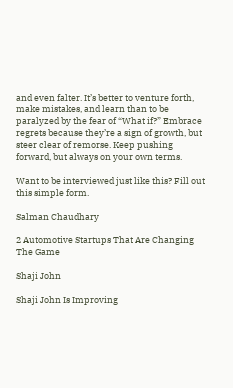and even falter. It’s better to venture forth, make mistakes, and learn than to be paralyzed by the fear of “What if?” Embrace regrets because they’re a sign of growth, but steer clear of remorse. Keep pushing forward, but always on your own terms.

Want to be interviewed just like this? Fill out this simple form.

Salman Chaudhary

2 Automotive Startups That Are Changing The Game

Shaji John

Shaji John Is Improving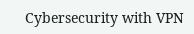Cybersecurity with VPN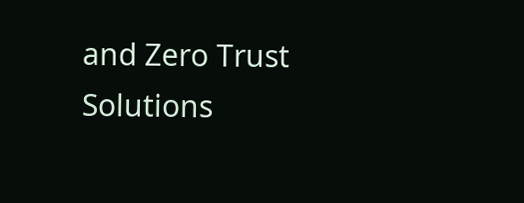and Zero Trust Solutions